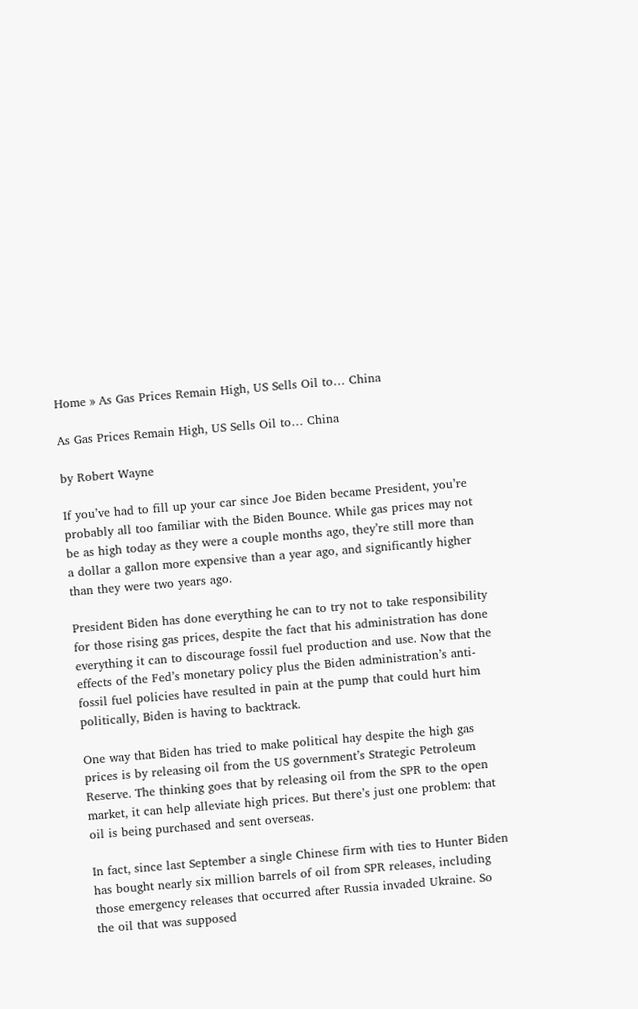Home » As Gas Prices Remain High, US Sells Oil to… China

As Gas Prices Remain High, US Sells Oil to… China

by Robert Wayne

If you’ve had to fill up your car since Joe Biden became President, you’re probably all too familiar with the Biden Bounce. While gas prices may not be as high today as they were a couple months ago, they’re still more than a dollar a gallon more expensive than a year ago, and significantly higher than they were two years ago.

President Biden has done everything he can to try not to take responsibility for those rising gas prices, despite the fact that his administration has done everything it can to discourage fossil fuel production and use. Now that the effects of the Fed’s monetary policy plus the Biden administration’s anti-fossil fuel policies have resulted in pain at the pump that could hurt him politically, Biden is having to backtrack.

One way that Biden has tried to make political hay despite the high gas prices is by releasing oil from the US government’s Strategic Petroleum Reserve. The thinking goes that by releasing oil from the SPR to the open market, it can help alleviate high prices. But there’s just one problem: that oil is being purchased and sent overseas.

In fact, since last September a single Chinese firm with ties to Hunter Biden has bought nearly six million barrels of oil from SPR releases, including those emergency releases that occurred after Russia invaded Ukraine. So the oil that was supposed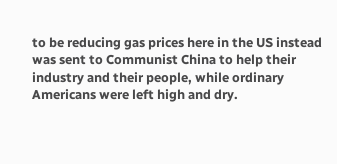to be reducing gas prices here in the US instead was sent to Communist China to help their industry and their people, while ordinary Americans were left high and dry.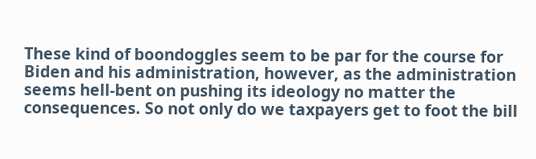These kind of boondoggles seem to be par for the course for Biden and his administration, however, as the administration seems hell-bent on pushing its ideology no matter the consequences. So not only do we taxpayers get to foot the bill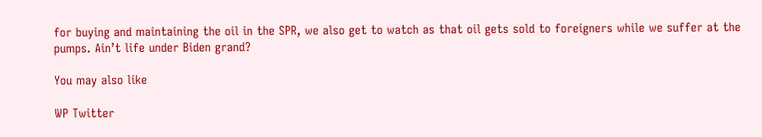for buying and maintaining the oil in the SPR, we also get to watch as that oil gets sold to foreigners while we suffer at the pumps. Ain’t life under Biden grand?

You may also like

WP Twitter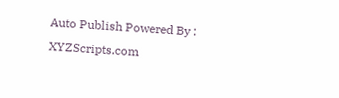Auto Publish Powered By : XYZScripts.com